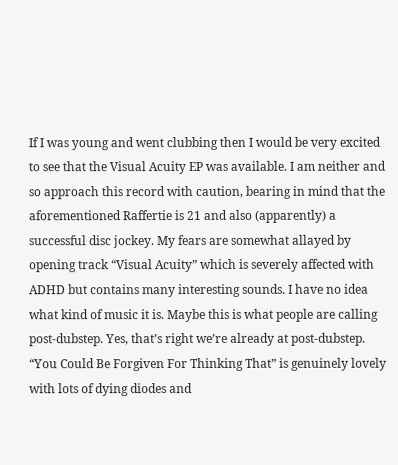If I was young and went clubbing then I would be very excited to see that the Visual Acuity EP was available. I am neither and so approach this record with caution, bearing in mind that the aforementioned Raffertie is 21 and also (apparently) a successful disc jockey. My fears are somewhat allayed by opening track “Visual Acuity” which is severely affected with ADHD but contains many interesting sounds. I have no idea what kind of music it is. Maybe this is what people are calling post-dubstep. Yes, that’s right we’re already at post-dubstep. “You Could Be Forgiven For Thinking That” is genuinely lovely with lots of dying diodes and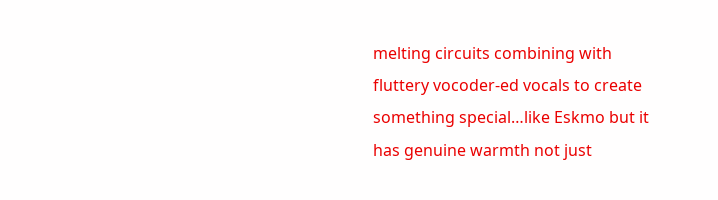melting circuits combining with fluttery vocoder-ed vocals to create something special…like Eskmo but it has genuine warmth not just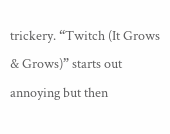trickery. “Twitch (It Grows & Grows)” starts out annoying but then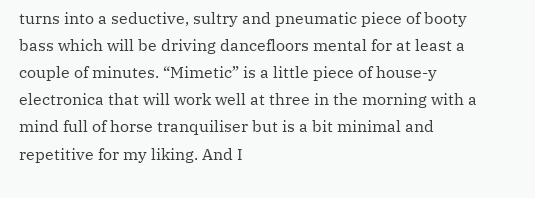turns into a seductive, sultry and pneumatic piece of booty bass which will be driving dancefloors mental for at least a couple of minutes. “Mimetic” is a little piece of house-y electronica that will work well at three in the morning with a mind full of horse tranquiliser but is a bit minimal and repetitive for my liking. And I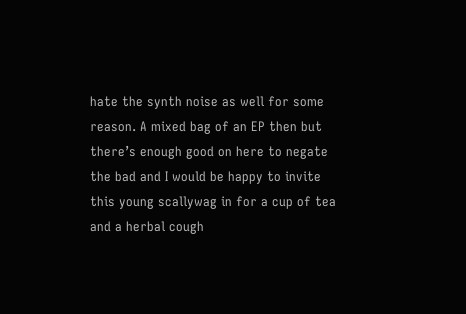hate the synth noise as well for some reason. A mixed bag of an EP then but there’s enough good on here to negate the bad and I would be happy to invite this young scallywag in for a cup of tea and a herbal cough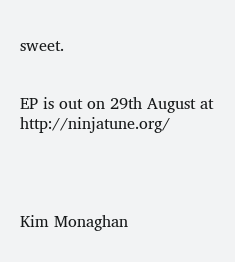sweet.


EP is out on 29th August at http://ninjatune.org/




Kim Monaghan